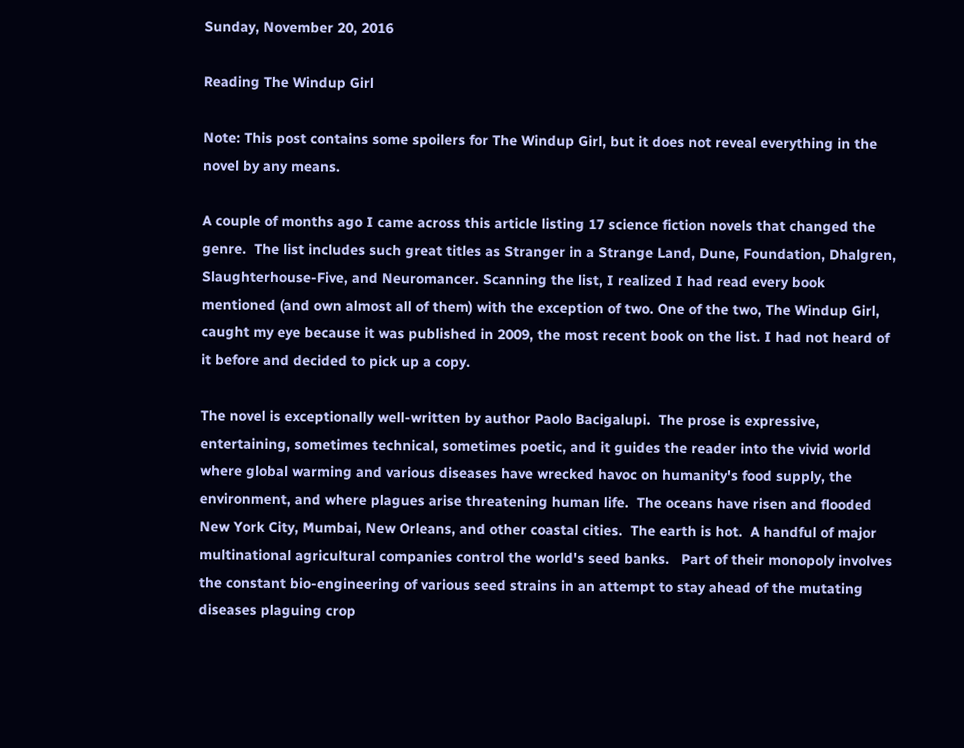Sunday, November 20, 2016

Reading The Windup Girl

Note: This post contains some spoilers for The Windup Girl, but it does not reveal everything in the novel by any means.

A couple of months ago I came across this article listing 17 science fiction novels that changed the genre.  The list includes such great titles as Stranger in a Strange Land, Dune, Foundation, Dhalgren, Slaughterhouse-Five, and Neuromancer. Scanning the list, I realized I had read every book mentioned (and own almost all of them) with the exception of two. One of the two, The Windup Girl, caught my eye because it was published in 2009, the most recent book on the list. I had not heard of it before and decided to pick up a copy.

The novel is exceptionally well-written by author Paolo Bacigalupi.  The prose is expressive, entertaining, sometimes technical, sometimes poetic, and it guides the reader into the vivid world where global warming and various diseases have wrecked havoc on humanity's food supply, the environment, and where plagues arise threatening human life.  The oceans have risen and flooded New York City, Mumbai, New Orleans, and other coastal cities.  The earth is hot.  A handful of major multinational agricultural companies control the world's seed banks.   Part of their monopoly involves the constant bio-engineering of various seed strains in an attempt to stay ahead of the mutating diseases plaguing crop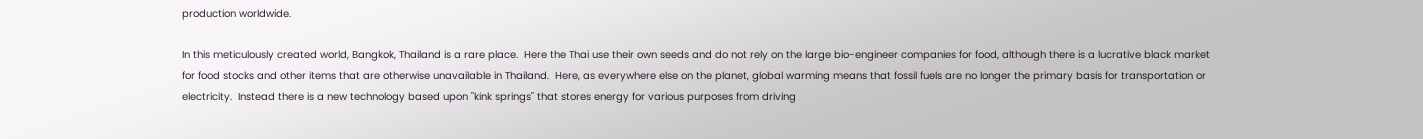production worldwide.

In this meticulously created world, Bangkok, Thailand is a rare place.  Here the Thai use their own seeds and do not rely on the large bio-engineer companies for food, although there is a lucrative black market for food stocks and other items that are otherwise unavailable in Thailand.  Here, as everywhere else on the planet, global warming means that fossil fuels are no longer the primary basis for transportation or electricity.  Instead there is a new technology based upon "kink springs" that stores energy for various purposes from driving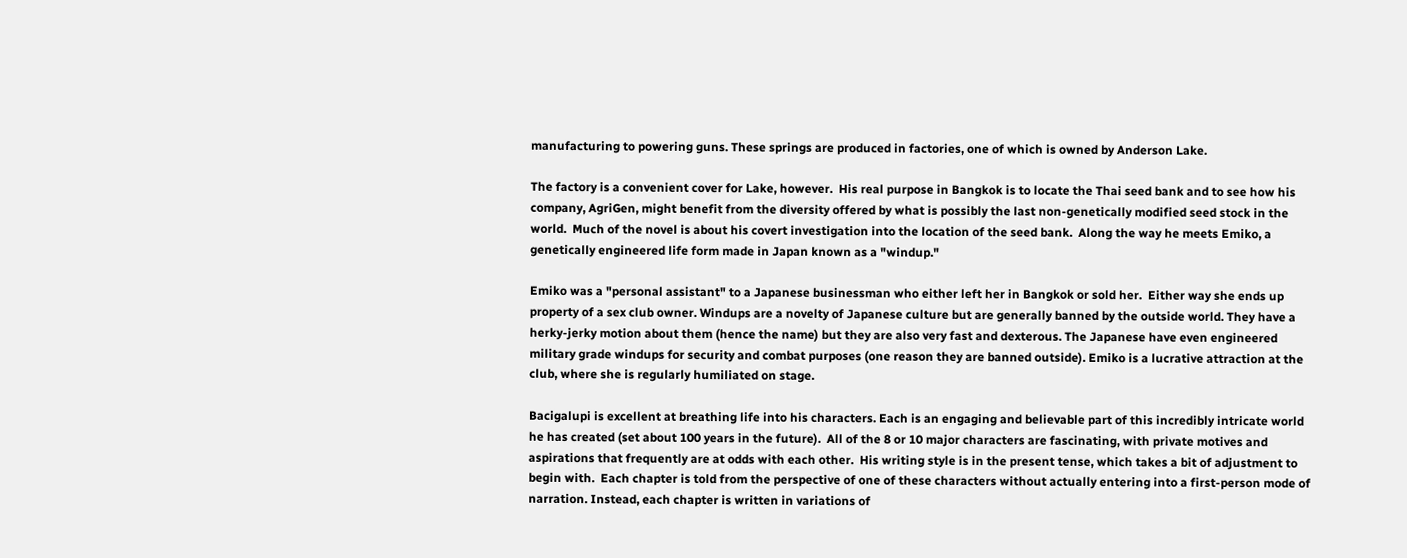manufacturing to powering guns. These springs are produced in factories, one of which is owned by Anderson Lake.

The factory is a convenient cover for Lake, however.  His real purpose in Bangkok is to locate the Thai seed bank and to see how his company, AgriGen, might benefit from the diversity offered by what is possibly the last non-genetically modified seed stock in the world.  Much of the novel is about his covert investigation into the location of the seed bank.  Along the way he meets Emiko, a genetically engineered life form made in Japan known as a "windup."

Emiko was a "personal assistant" to a Japanese businessman who either left her in Bangkok or sold her.  Either way she ends up property of a sex club owner. Windups are a novelty of Japanese culture but are generally banned by the outside world. They have a herky-jerky motion about them (hence the name) but they are also very fast and dexterous. The Japanese have even engineered military grade windups for security and combat purposes (one reason they are banned outside). Emiko is a lucrative attraction at the club, where she is regularly humiliated on stage.

Bacigalupi is excellent at breathing life into his characters. Each is an engaging and believable part of this incredibly intricate world he has created (set about 100 years in the future).  All of the 8 or 10 major characters are fascinating, with private motives and aspirations that frequently are at odds with each other.  His writing style is in the present tense, which takes a bit of adjustment to begin with.  Each chapter is told from the perspective of one of these characters without actually entering into a first-person mode of narration. Instead, each chapter is written in variations of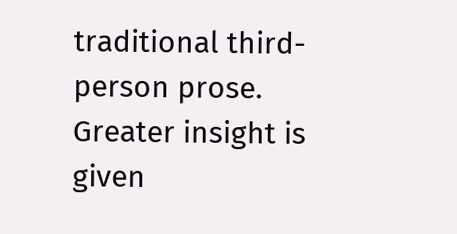traditional third-person prose.  Greater insight is given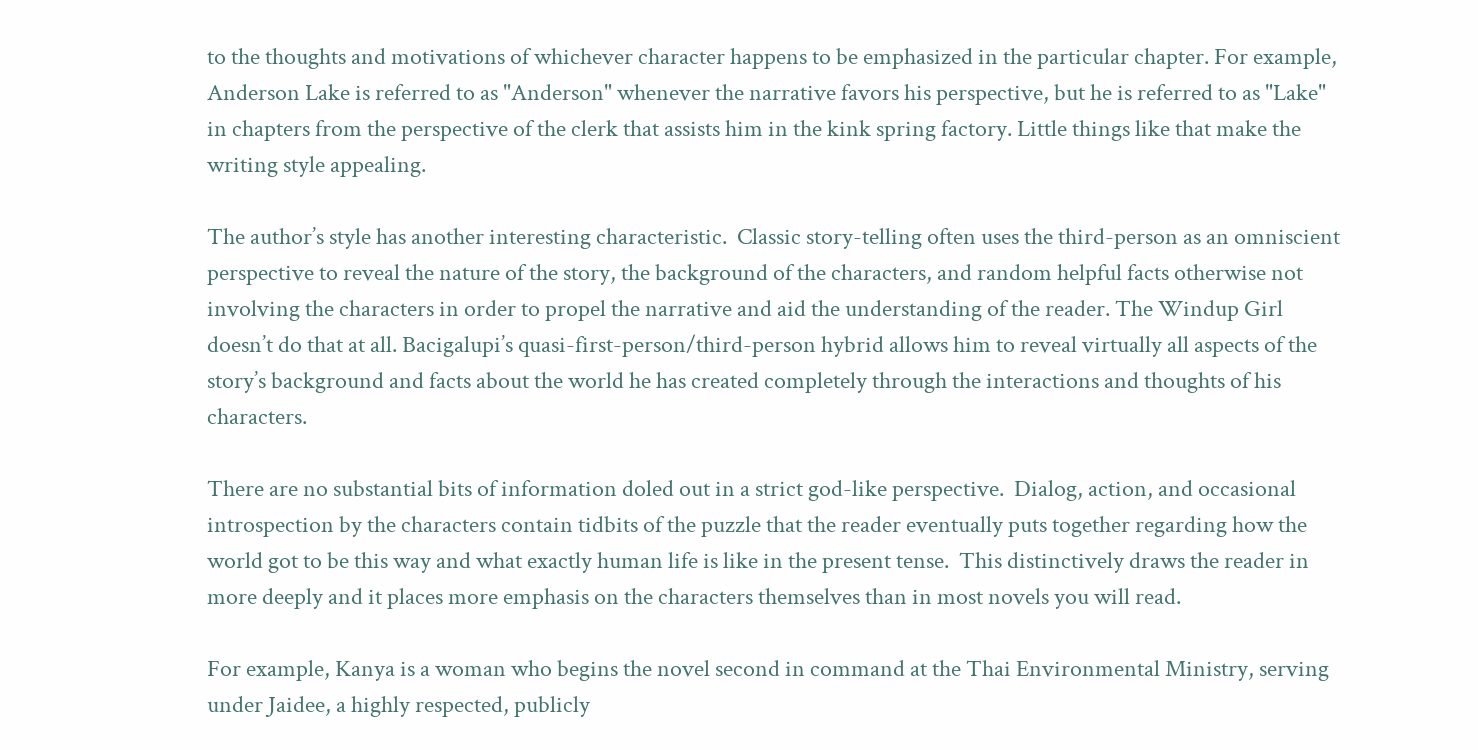to the thoughts and motivations of whichever character happens to be emphasized in the particular chapter. For example, Anderson Lake is referred to as "Anderson" whenever the narrative favors his perspective, but he is referred to as "Lake" in chapters from the perspective of the clerk that assists him in the kink spring factory. Little things like that make the writing style appealing.

The author’s style has another interesting characteristic.  Classic story-telling often uses the third-person as an omniscient perspective to reveal the nature of the story, the background of the characters, and random helpful facts otherwise not involving the characters in order to propel the narrative and aid the understanding of the reader. The Windup Girl doesn’t do that at all. Bacigalupi’s quasi-first-person/third-person hybrid allows him to reveal virtually all aspects of the story’s background and facts about the world he has created completely through the interactions and thoughts of his characters.

There are no substantial bits of information doled out in a strict god-like perspective.  Dialog, action, and occasional introspection by the characters contain tidbits of the puzzle that the reader eventually puts together regarding how the world got to be this way and what exactly human life is like in the present tense.  This distinctively draws the reader in more deeply and it places more emphasis on the characters themselves than in most novels you will read.

For example, Kanya is a woman who begins the novel second in command at the Thai Environmental Ministry, serving under Jaidee, a highly respected, publicly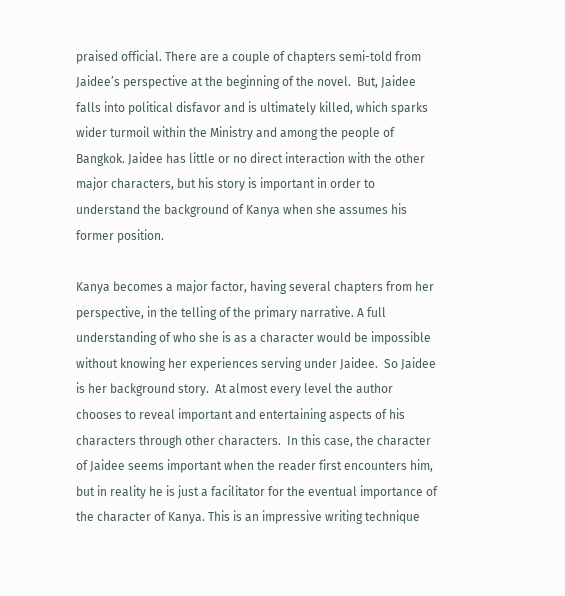praised official. There are a couple of chapters semi-told from Jaidee’s perspective at the beginning of the novel.  But, Jaidee falls into political disfavor and is ultimately killed, which sparks wider turmoil within the Ministry and among the people of Bangkok. Jaidee has little or no direct interaction with the other major characters, but his story is important in order to understand the background of Kanya when she assumes his former position.

Kanya becomes a major factor, having several chapters from her perspective, in the telling of the primary narrative. A full understanding of who she is as a character would be impossible without knowing her experiences serving under Jaidee.  So Jaidee is her background story.  At almost every level the author chooses to reveal important and entertaining aspects of his characters through other characters.  In this case, the character of Jaidee seems important when the reader first encounters him, but in reality he is just a facilitator for the eventual importance of the character of Kanya. This is an impressive writing technique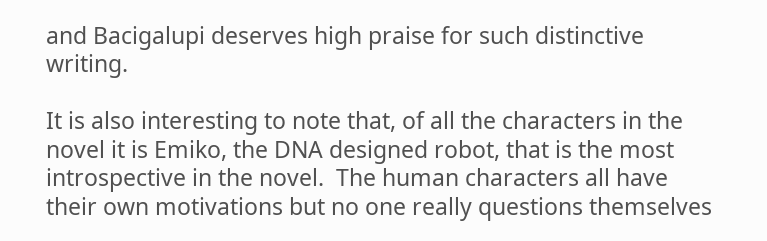and Bacigalupi deserves high praise for such distinctive writing.

It is also interesting to note that, of all the characters in the novel it is Emiko, the DNA designed robot, that is the most introspective in the novel.  The human characters all have their own motivations but no one really questions themselves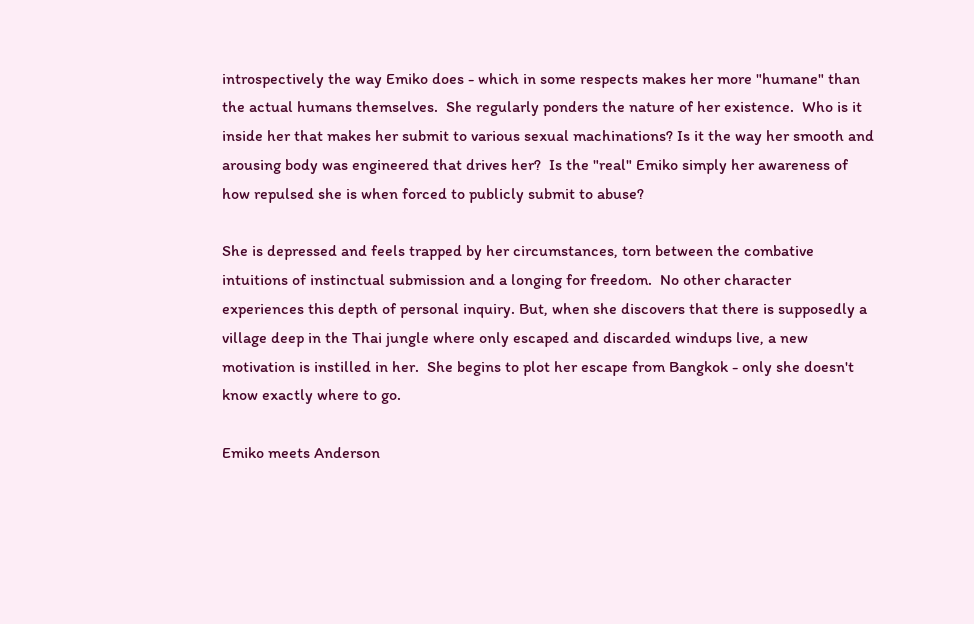introspectively the way Emiko does - which in some respects makes her more "humane" than the actual humans themselves.  She regularly ponders the nature of her existence.  Who is it inside her that makes her submit to various sexual machinations? Is it the way her smooth and arousing body was engineered that drives her?  Is the "real" Emiko simply her awareness of how repulsed she is when forced to publicly submit to abuse?

She is depressed and feels trapped by her circumstances, torn between the combative intuitions of instinctual submission and a longing for freedom.  No other character experiences this depth of personal inquiry. But, when she discovers that there is supposedly a village deep in the Thai jungle where only escaped and discarded windups live, a new motivation is instilled in her.  She begins to plot her escape from Bangkok - only she doesn't know exactly where to go.

Emiko meets Anderson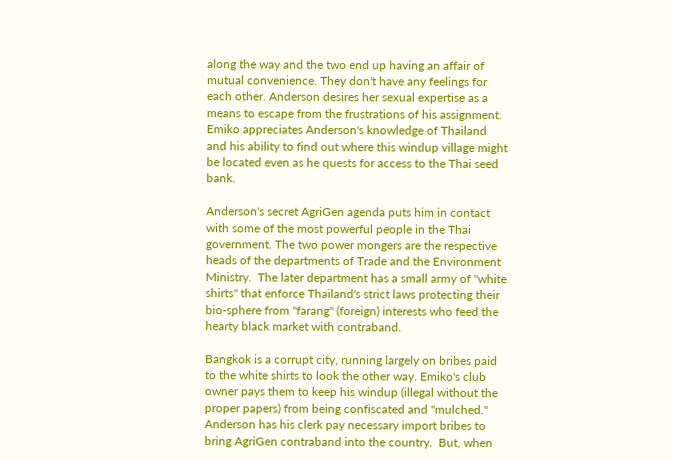along the way and the two end up having an affair of mutual convenience. They don't have any feelings for each other. Anderson desires her sexual expertise as a means to escape from the frustrations of his assignment. Emiko appreciates Anderson's knowledge of Thailand and his ability to find out where this windup village might be located even as he quests for access to the Thai seed bank.

Anderson's secret AgriGen agenda puts him in contact with some of the most powerful people in the Thai government. The two power mongers are the respective heads of the departments of Trade and the Environment Ministry.  The later department has a small army of "white shirts" that enforce Thailand's strict laws protecting their bio-sphere from "farang" (foreign) interests who feed the hearty black market with contraband.

Bangkok is a corrupt city, running largely on bribes paid to the white shirts to look the other way. Emiko's club owner pays them to keep his windup (illegal without the proper papers) from being confiscated and "mulched."  Anderson has his clerk pay necessary import bribes to bring AgriGen contraband into the country.  But, when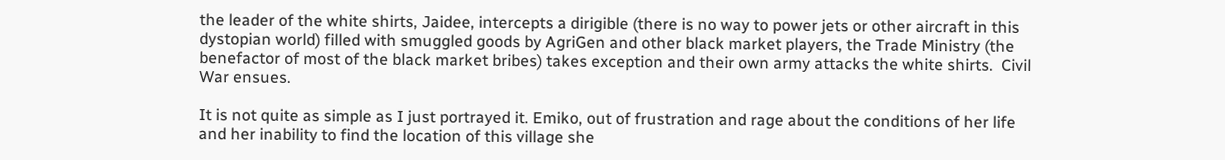the leader of the white shirts, Jaidee, intercepts a dirigible (there is no way to power jets or other aircraft in this dystopian world) filled with smuggled goods by AgriGen and other black market players, the Trade Ministry (the benefactor of most of the black market bribes) takes exception and their own army attacks the white shirts.  Civil War ensues.

It is not quite as simple as I just portrayed it. Emiko, out of frustration and rage about the conditions of her life and her inability to find the location of this village she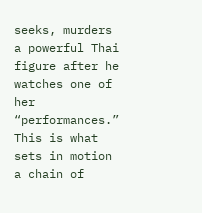seeks, murders a powerful Thai figure after he watches one of her “performances.”  This is what sets in motion a chain of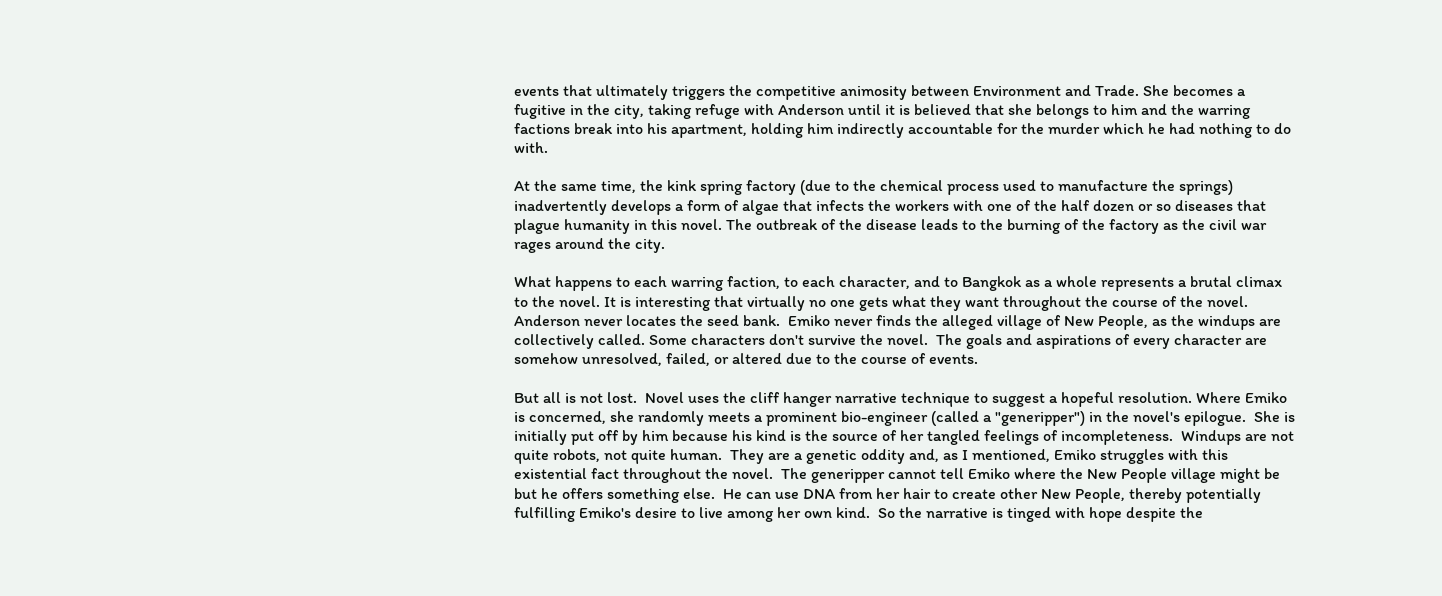events that ultimately triggers the competitive animosity between Environment and Trade. She becomes a fugitive in the city, taking refuge with Anderson until it is believed that she belongs to him and the warring factions break into his apartment, holding him indirectly accountable for the murder which he had nothing to do with.

At the same time, the kink spring factory (due to the chemical process used to manufacture the springs) inadvertently develops a form of algae that infects the workers with one of the half dozen or so diseases that plague humanity in this novel. The outbreak of the disease leads to the burning of the factory as the civil war rages around the city.

What happens to each warring faction, to each character, and to Bangkok as a whole represents a brutal climax to the novel. It is interesting that virtually no one gets what they want throughout the course of the novel.  Anderson never locates the seed bank.  Emiko never finds the alleged village of New People, as the windups are collectively called. Some characters don't survive the novel.  The goals and aspirations of every character are somehow unresolved, failed, or altered due to the course of events.

But all is not lost.  Novel uses the cliff hanger narrative technique to suggest a hopeful resolution. Where Emiko is concerned, she randomly meets a prominent bio-engineer (called a "generipper") in the novel's epilogue.  She is initially put off by him because his kind is the source of her tangled feelings of incompleteness.  Windups are not quite robots, not quite human.  They are a genetic oddity and, as I mentioned, Emiko struggles with this existential fact throughout the novel.  The generipper cannot tell Emiko where the New People village might be but he offers something else.  He can use DNA from her hair to create other New People, thereby potentially fulfilling Emiko's desire to live among her own kind.  So the narrative is tinged with hope despite the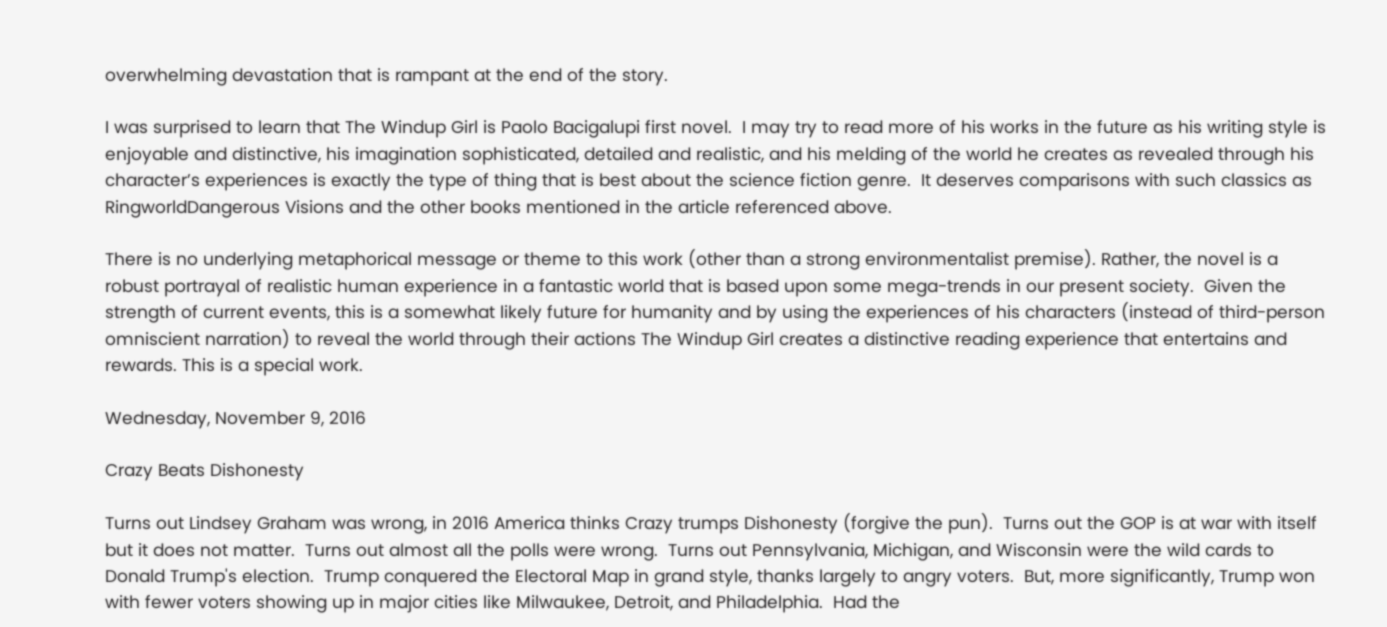overwhelming devastation that is rampant at the end of the story.

I was surprised to learn that The Windup Girl is Paolo Bacigalupi first novel.  I may try to read more of his works in the future as his writing style is enjoyable and distinctive, his imagination sophisticated, detailed and realistic, and his melding of the world he creates as revealed through his character’s experiences is exactly the type of thing that is best about the science fiction genre.  It deserves comparisons with such classics as RingworldDangerous Visions and the other books mentioned in the article referenced above.

There is no underlying metaphorical message or theme to this work (other than a strong environmentalist premise). Rather, the novel is a robust portrayal of realistic human experience in a fantastic world that is based upon some mega-trends in our present society.  Given the strength of current events, this is a somewhat likely future for humanity and by using the experiences of his characters (instead of third-person omniscient narration) to reveal the world through their actions The Windup Girl creates a distinctive reading experience that entertains and rewards. This is a special work.

Wednesday, November 9, 2016

Crazy Beats Dishonesty

Turns out Lindsey Graham was wrong, in 2016 America thinks Crazy trumps Dishonesty (forgive the pun).  Turns out the GOP is at war with itself but it does not matter.  Turns out almost all the polls were wrong.  Turns out Pennsylvania, Michigan, and Wisconsin were the wild cards to Donald Trump's election.  Trump conquered the Electoral Map in grand style, thanks largely to angry voters.  But, more significantly, Trump won with fewer voters showing up in major cities like Milwaukee, Detroit, and Philadelphia.  Had the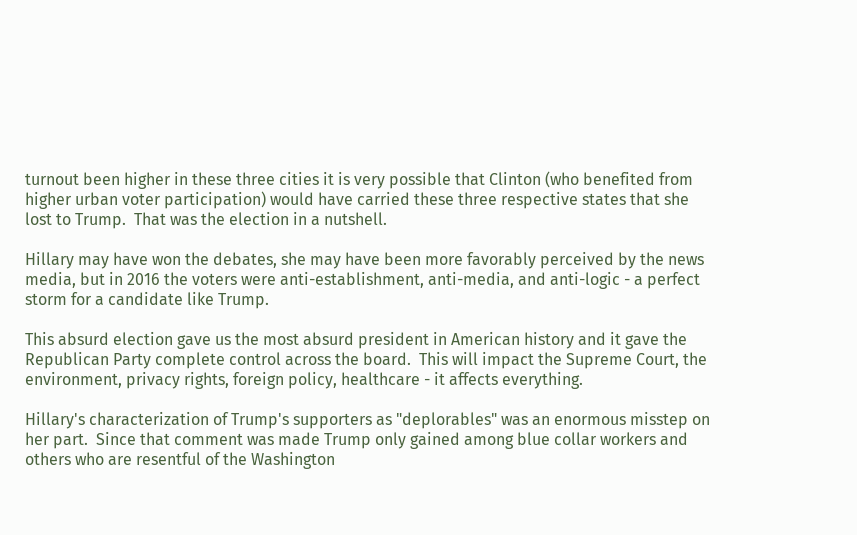turnout been higher in these three cities it is very possible that Clinton (who benefited from higher urban voter participation) would have carried these three respective states that she lost to Trump.  That was the election in a nutshell.

Hillary may have won the debates, she may have been more favorably perceived by the news media, but in 2016 the voters were anti-establishment, anti-media, and anti-logic - a perfect storm for a candidate like Trump.

This absurd election gave us the most absurd president in American history and it gave the Republican Party complete control across the board.  This will impact the Supreme Court, the environment, privacy rights, foreign policy, healthcare - it affects everything.

Hillary's characterization of Trump's supporters as "deplorables" was an enormous misstep on her part.  Since that comment was made Trump only gained among blue collar workers and others who are resentful of the Washington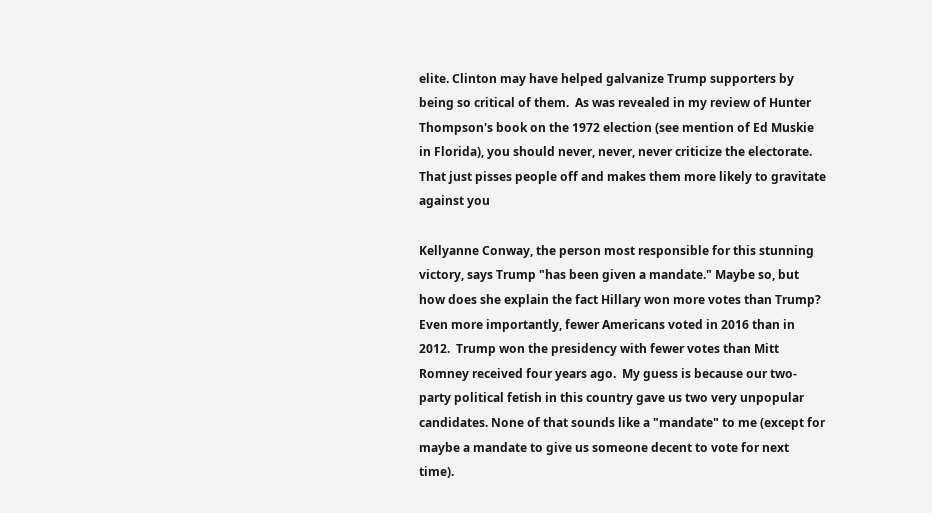elite. Clinton may have helped galvanize Trump supporters by being so critical of them.  As was revealed in my review of Hunter Thompson's book on the 1972 election (see mention of Ed Muskie in Florida), you should never, never, never criticize the electorate.  That just pisses people off and makes them more likely to gravitate against you

Kellyanne Conway, the person most responsible for this stunning victory, says Trump "has been given a mandate." Maybe so, but how does she explain the fact Hillary won more votes than Trump?  Even more importantly, fewer Americans voted in 2016 than in 2012.  Trump won the presidency with fewer votes than Mitt Romney received four years ago.  My guess is because our two-party political fetish in this country gave us two very unpopular candidates. None of that sounds like a "mandate" to me (except for maybe a mandate to give us someone decent to vote for next time).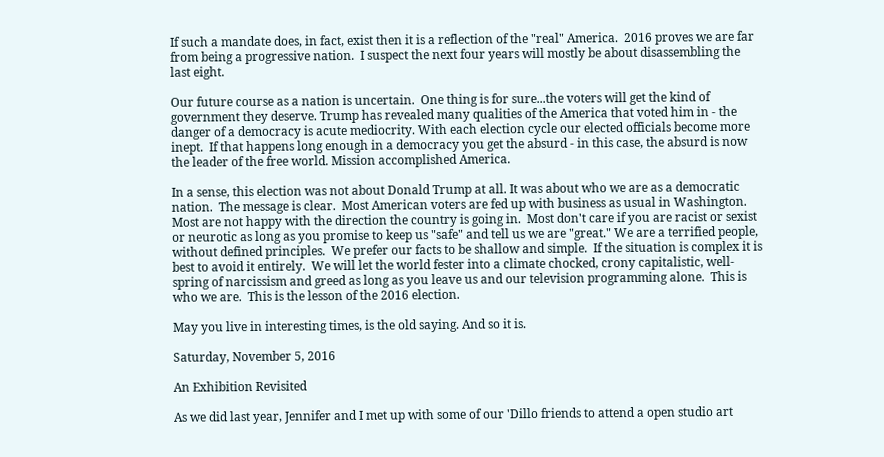If such a mandate does, in fact, exist then it is a reflection of the "real" America.  2016 proves we are far from being a progressive nation.  I suspect the next four years will mostly be about disassembling the last eight.

Our future course as a nation is uncertain.  One thing is for sure...the voters will get the kind of government they deserve. Trump has revealed many qualities of the America that voted him in - the danger of a democracy is acute mediocrity. With each election cycle our elected officials become more inept.  If that happens long enough in a democracy you get the absurd - in this case, the absurd is now the leader of the free world. Mission accomplished America.

In a sense, this election was not about Donald Trump at all. It was about who we are as a democratic nation.  The message is clear.  Most American voters are fed up with business as usual in Washington.  Most are not happy with the direction the country is going in.  Most don't care if you are racist or sexist or neurotic as long as you promise to keep us "safe" and tell us we are "great." We are a terrified people, without defined principles.  We prefer our facts to be shallow and simple.  If the situation is complex it is best to avoid it entirely.  We will let the world fester into a climate chocked, crony capitalistic, well-spring of narcissism and greed as long as you leave us and our television programming alone.  This is who we are.  This is the lesson of the 2016 election.

May you live in interesting times, is the old saying. And so it is.

Saturday, November 5, 2016

An Exhibition Revisited

As we did last year, Jennifer and I met up with some of our 'Dillo friends to attend a open studio art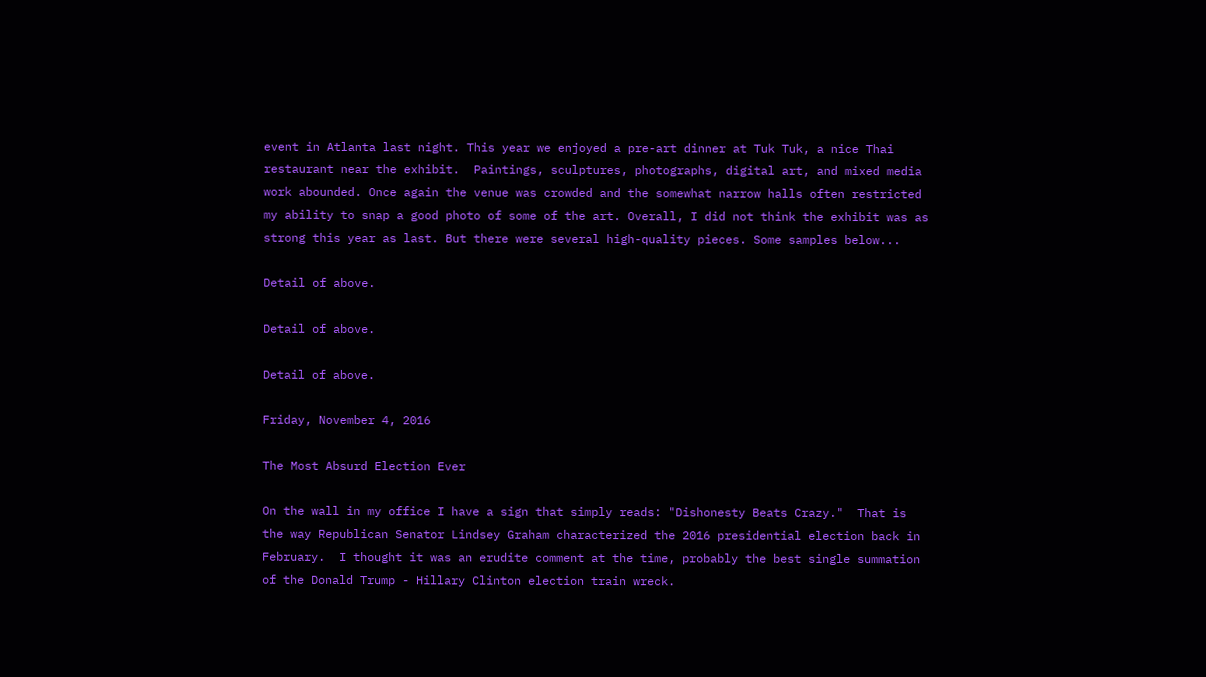event in Atlanta last night. This year we enjoyed a pre-art dinner at Tuk Tuk, a nice Thai restaurant near the exhibit.  Paintings, sculptures, photographs, digital art, and mixed media work abounded. Once again the venue was crowded and the somewhat narrow halls often restricted my ability to snap a good photo of some of the art. Overall, I did not think the exhibit was as strong this year as last. But there were several high-quality pieces. Some samples below...

Detail of above.

Detail of above.

Detail of above.

Friday, November 4, 2016

The Most Absurd Election Ever

On the wall in my office I have a sign that simply reads: "Dishonesty Beats Crazy."  That is the way Republican Senator Lindsey Graham characterized the 2016 presidential election back in February.  I thought it was an erudite comment at the time, probably the best single summation of the Donald Trump - Hillary Clinton election train wreck.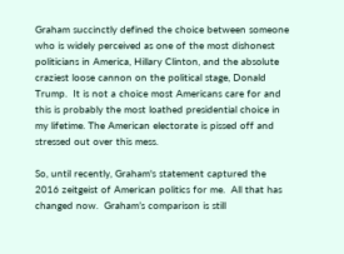Graham succinctly defined the choice between someone who is widely perceived as one of the most dishonest politicians in America, Hillary Clinton, and the absolute craziest loose cannon on the political stage, Donald Trump.  It is not a choice most Americans care for and this is probably the most loathed presidential choice in my lifetime. The American electorate is pissed off and stressed out over this mess.

So, until recently, Graham's statement captured the 2016 zeitgeist of American politics for me.  All that has changed now.  Graham’s comparison is still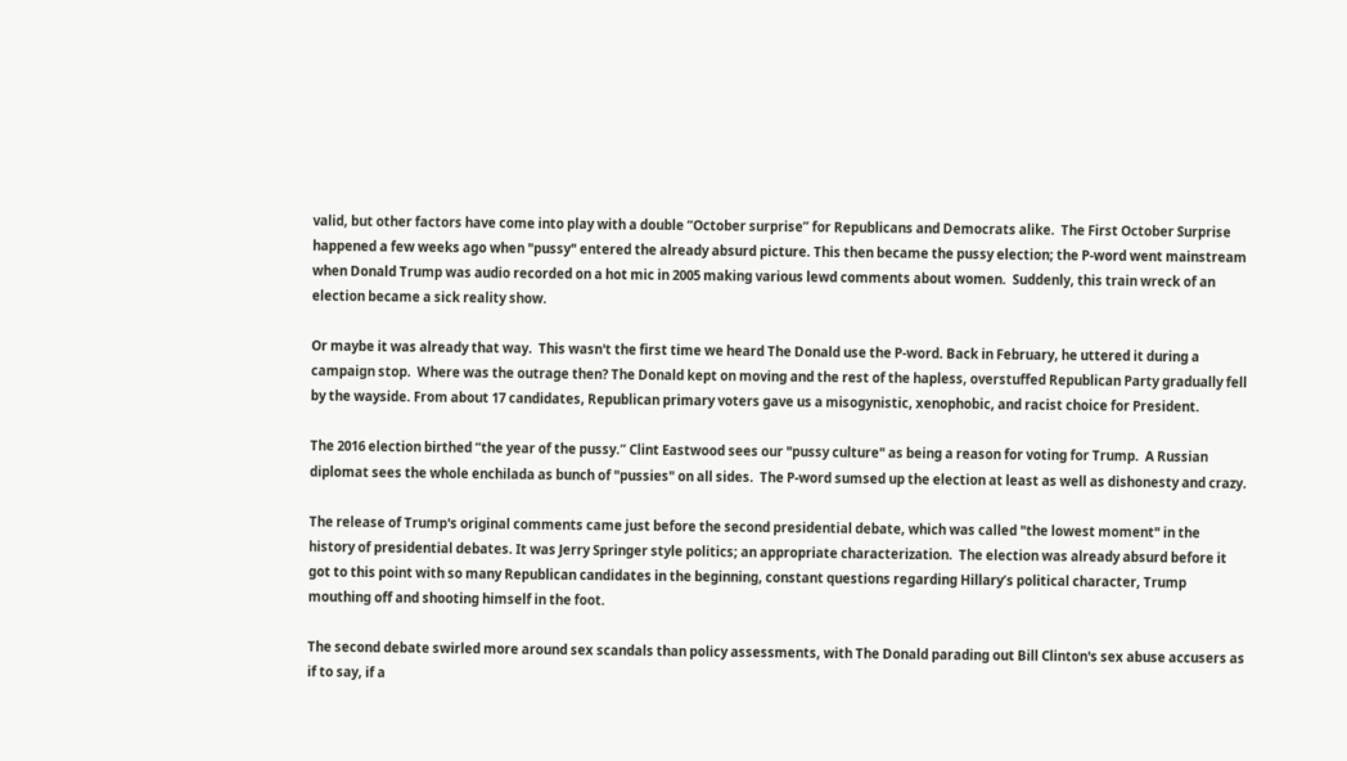valid, but other factors have come into play with a double “October surprise” for Republicans and Democrats alike.  The First October Surprise happened a few weeks ago when "pussy" entered the already absurd picture. This then became the pussy election; the P-word went mainstream when Donald Trump was audio recorded on a hot mic in 2005 making various lewd comments about women.  Suddenly, this train wreck of an election became a sick reality show.

Or maybe it was already that way.  This wasn't the first time we heard The Donald use the P-word. Back in February, he uttered it during a campaign stop.  Where was the outrage then? The Donald kept on moving and the rest of the hapless, overstuffed Republican Party gradually fell by the wayside. From about 17 candidates, Republican primary voters gave us a misogynistic, xenophobic, and racist choice for President.

The 2016 election birthed “the year of the pussy.” Clint Eastwood sees our "pussy culture" as being a reason for voting for Trump.  A Russian diplomat sees the whole enchilada as bunch of "pussies" on all sides.  The P-word sumsed up the election at least as well as dishonesty and crazy.

The release of Trump's original comments came just before the second presidential debate, which was called "the lowest moment" in the history of presidential debates. It was Jerry Springer style politics; an appropriate characterization.  The election was already absurd before it got to this point with so many Republican candidates in the beginning, constant questions regarding Hillary’s political character, Trump mouthing off and shooting himself in the foot.

The second debate swirled more around sex scandals than policy assessments, with The Donald parading out Bill Clinton's sex abuse accusers as if to say, if a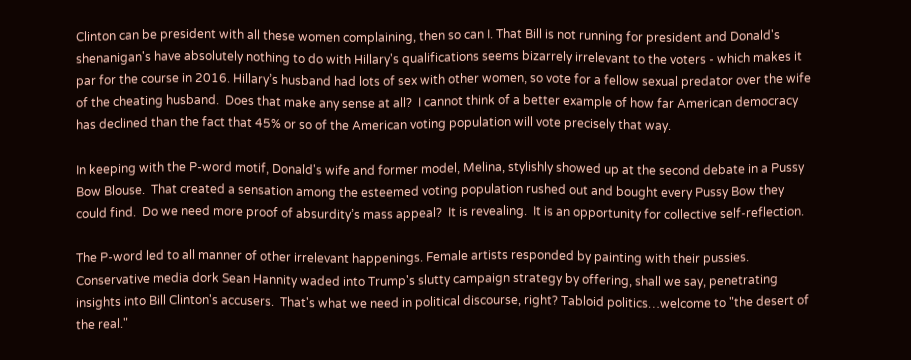Clinton can be president with all these women complaining, then so can I. That Bill is not running for president and Donald's shenanigan's have absolutely nothing to do with Hillary's qualifications seems bizarrely irrelevant to the voters - which makes it par for the course in 2016. Hillary’s husband had lots of sex with other women, so vote for a fellow sexual predator over the wife of the cheating husband.  Does that make any sense at all?  I cannot think of a better example of how far American democracy has declined than the fact that 45% or so of the American voting population will vote precisely that way.

In keeping with the P-word motif, Donald's wife and former model, Melina, stylishly showed up at the second debate in a Pussy Bow Blouse.  That created a sensation among the esteemed voting population rushed out and bought every Pussy Bow they could find.  Do we need more proof of absurdity’s mass appeal?  It is revealing.  It is an opportunity for collective self-reflection.

The P-word led to all manner of other irrelevant happenings. Female artists responded by painting with their pussies. Conservative media dork Sean Hannity waded into Trump's slutty campaign strategy by offering, shall we say, penetrating insights into Bill Clinton's accusers.  That's what we need in political discourse, right? Tabloid politics…welcome to "the desert of the real."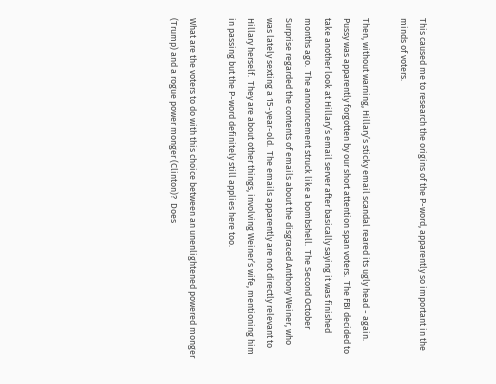This caused me to research the origins of the P-word, apparently so important in the minds of voters.

Then, without warning, Hillary’s sticky email scandal reared its ugly head - again.  Pussy was apparently forgotten by our short attention span voters.  The FBI decided to take another look at Hillary’s email server after basically saying it was finished months ago.  The announcement struck like a bombshell.  The Second October Surprise regarded the contents of emails about the disgraced Anthony Weiner, who was lately sexting a 15-year-old.  The emails apparently are not directly relevant to Hillary herself.  They are about other things, involving Weiner’s wife, mentioning him in passing but the P-word definitely still applies here too.

What are the voters to do with this choice between an unenlightened powered monger (Trump) and a rogue power monger (Clinton)?  Does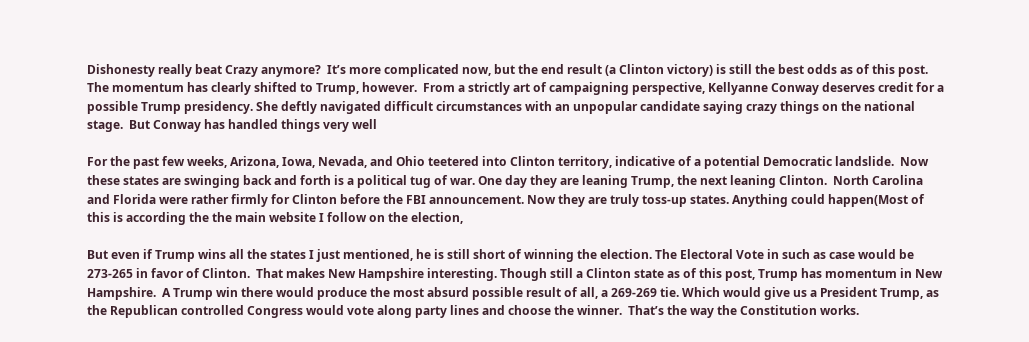Dishonesty really beat Crazy anymore?  It’s more complicated now, but the end result (a Clinton victory) is still the best odds as of this post.  The momentum has clearly shifted to Trump, however.  From a strictly art of campaigning perspective, Kellyanne Conway deserves credit for a possible Trump presidency. She deftly navigated difficult circumstances with an unpopular candidate saying crazy things on the national stage.  But Conway has handled things very well

For the past few weeks, Arizona, Iowa, Nevada, and Ohio teetered into Clinton territory, indicative of a potential Democratic landslide.  Now these states are swinging back and forth is a political tug of war. One day they are leaning Trump, the next leaning Clinton.  North Carolina and Florida were rather firmly for Clinton before the FBI announcement. Now they are truly toss-up states. Anything could happen(Most of this is according the the main website I follow on the election,

But even if Trump wins all the states I just mentioned, he is still short of winning the election. The Electoral Vote in such as case would be 273-265 in favor of Clinton.  That makes New Hampshire interesting. Though still a Clinton state as of this post, Trump has momentum in New Hampshire.  A Trump win there would produce the most absurd possible result of all, a 269-269 tie. Which would give us a President Trump, as the Republican controlled Congress would vote along party lines and choose the winner.  That’s the way the Constitution works.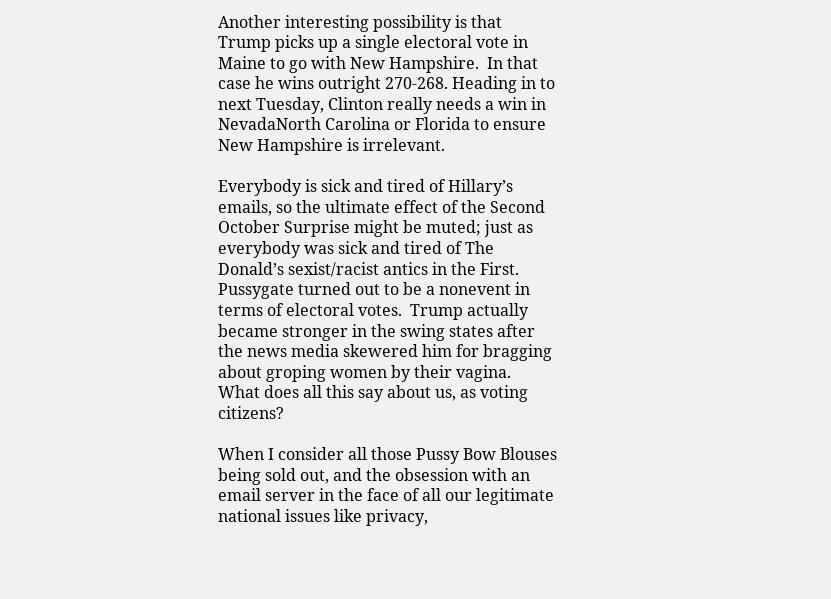Another interesting possibility is that Trump picks up a single electoral vote in Maine to go with New Hampshire.  In that case he wins outright 270-268. Heading in to next Tuesday, Clinton really needs a win in NevadaNorth Carolina or Florida to ensure New Hampshire is irrelevant.

Everybody is sick and tired of Hillary’s emails, so the ultimate effect of the Second October Surprise might be muted; just as everybody was sick and tired of The Donald’s sexist/racist antics in the First.  Pussygate turned out to be a nonevent in terms of electoral votes.  Trump actually became stronger in the swing states after the news media skewered him for bragging about groping women by their vagina.  What does all this say about us, as voting citizens?

When I consider all those Pussy Bow Blouses being sold out, and the obsession with an email server in the face of all our legitimate national issues like privacy,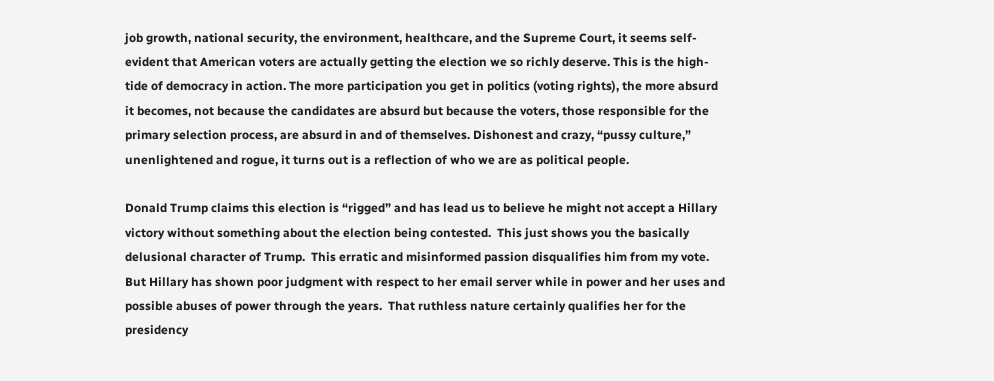job growth, national security, the environment, healthcare, and the Supreme Court, it seems self-evident that American voters are actually getting the election we so richly deserve. This is the high-tide of democracy in action. The more participation you get in politics (voting rights), the more absurd it becomes, not because the candidates are absurd but because the voters, those responsible for the primary selection process, are absurd in and of themselves. Dishonest and crazy, “pussy culture,” unenlightened and rogue, it turns out is a reflection of who we are as political people.

Donald Trump claims this election is “rigged” and has lead us to believe he might not accept a Hillary victory without something about the election being contested.  This just shows you the basically delusional character of Trump.  This erratic and misinformed passion disqualifies him from my vote.  But Hillary has shown poor judgment with respect to her email server while in power and her uses and possible abuses of power through the years.  That ruthless nature certainly qualifies her for the presidency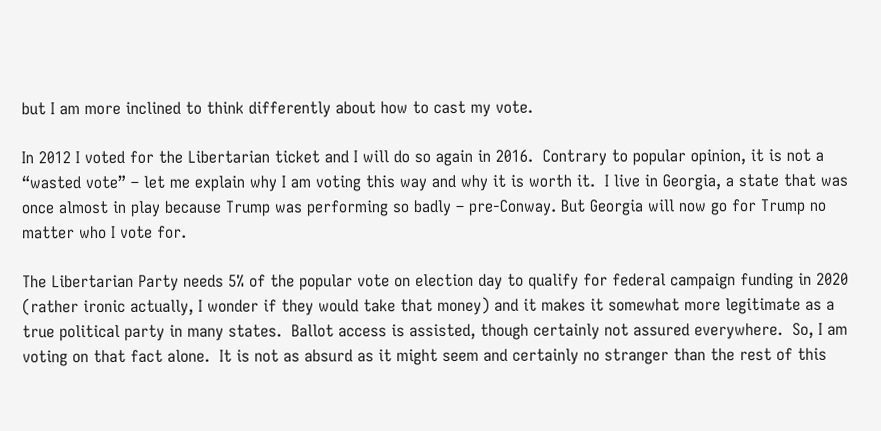but I am more inclined to think differently about how to cast my vote.

In 2012 I voted for the Libertarian ticket and I will do so again in 2016.  Contrary to popular opinion, it is not a “wasted vote” – let me explain why I am voting this way and why it is worth it.  I live in Georgia, a state that was once almost in play because Trump was performing so badly – pre-Conway. But Georgia will now go for Trump no matter who I vote for.

The Libertarian Party needs 5% of the popular vote on election day to qualify for federal campaign funding in 2020 (rather ironic actually, I wonder if they would take that money) and it makes it somewhat more legitimate as a true political party in many states.  Ballot access is assisted, though certainly not assured everywhere.  So, I am voting on that fact alone.  It is not as absurd as it might seem and certainly no stranger than the rest of this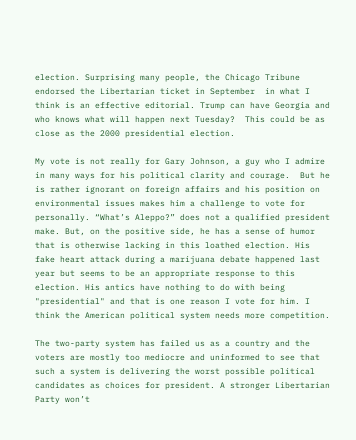election. Surprising many people, the Chicago Tribune endorsed the Libertarian ticket in September  in what I think is an effective editorial. Trump can have Georgia and who knows what will happen next Tuesday?  This could be as close as the 2000 presidential election.

My vote is not really for Gary Johnson, a guy who I admire in many ways for his political clarity and courage.  But he is rather ignorant on foreign affairs and his position on environmental issues makes him a challenge to vote for personally. “What’s Aleppo?” does not a qualified president make. But, on the positive side, he has a sense of humor that is otherwise lacking in this loathed election. His fake heart attack during a marijuana debate happened last year but seems to be an appropriate response to this election. His antics have nothing to do with being "presidential" and that is one reason I vote for him. I think the American political system needs more competition.

The two-party system has failed us as a country and the voters are mostly too mediocre and uninformed to see that such a system is delivering the worst possible political candidates as choices for president. A stronger Libertarian Party won’t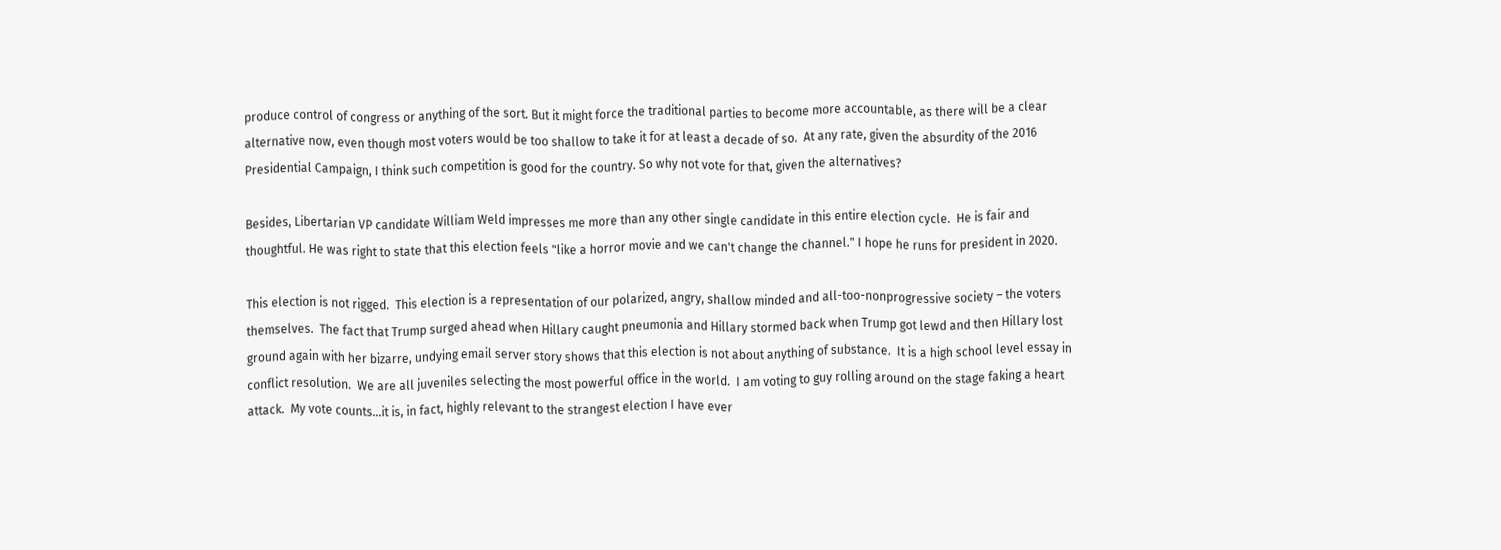produce control of congress or anything of the sort. But it might force the traditional parties to become more accountable, as there will be a clear alternative now, even though most voters would be too shallow to take it for at least a decade of so.  At any rate, given the absurdity of the 2016 Presidential Campaign, I think such competition is good for the country. So why not vote for that, given the alternatives?

Besides, Libertarian VP candidate William Weld impresses me more than any other single candidate in this entire election cycle.  He is fair and thoughtful. He was right to state that this election feels "like a horror movie and we can't change the channel." I hope he runs for president in 2020.

This election is not rigged.  This election is a representation of our polarized, angry, shallow minded and all-too-nonprogressive society – the voters themselves.  The fact that Trump surged ahead when Hillary caught pneumonia and Hillary stormed back when Trump got lewd and then Hillary lost ground again with her bizarre, undying email server story shows that this election is not about anything of substance.  It is a high school level essay in conflict resolution.  We are all juveniles selecting the most powerful office in the world.  I am voting to guy rolling around on the stage faking a heart attack.  My vote counts…it is, in fact, highly relevant to the strangest election I have ever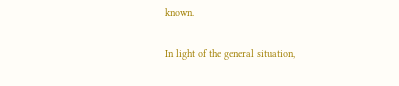known.

In light of the general situation,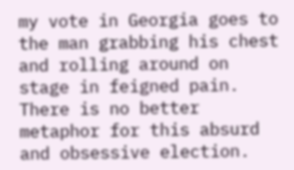my vote in Georgia goes to the man grabbing his chest and rolling around on stage in feigned pain.  There is no better metaphor for this absurd and obsessive election.